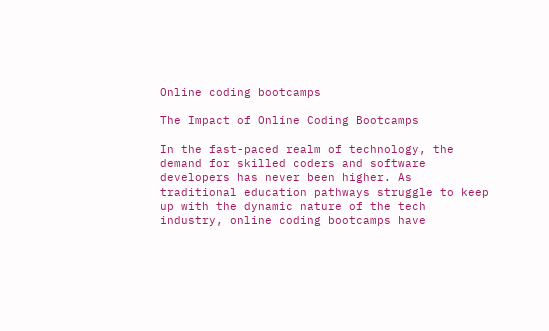Online coding bootcamps

The Impact of Online Coding Bootcamps

In the fast-paced realm of technology, the demand for skilled coders and software developers has never been higher. As traditional education pathways struggle to keep up with the dynamic nature of the tech industry, online coding bootcamps have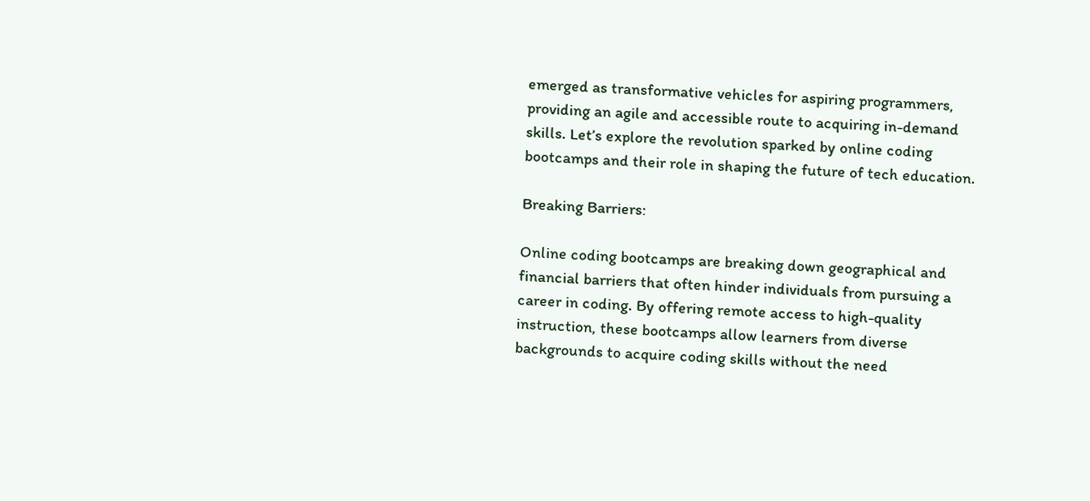emerged as transformative vehicles for aspiring programmers, providing an agile and accessible route to acquiring in-demand skills. Let’s explore the revolution sparked by online coding bootcamps and their role in shaping the future of tech education.

Breaking Barriers:

Online coding bootcamps are breaking down geographical and financial barriers that often hinder individuals from pursuing a career in coding. By offering remote access to high-quality instruction, these bootcamps allow learners from diverse backgrounds to acquire coding skills without the need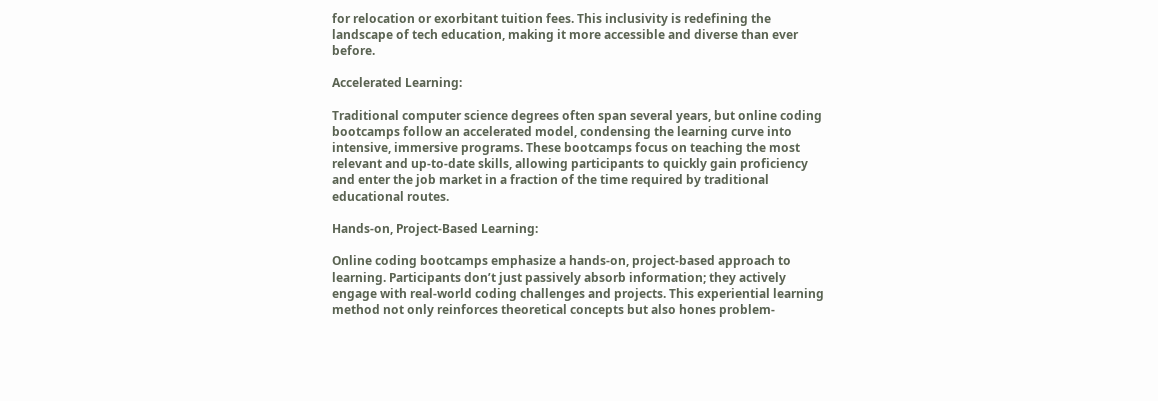for relocation or exorbitant tuition fees. This inclusivity is redefining the landscape of tech education, making it more accessible and diverse than ever before.

Accelerated Learning:

Traditional computer science degrees often span several years, but online coding bootcamps follow an accelerated model, condensing the learning curve into intensive, immersive programs. These bootcamps focus on teaching the most relevant and up-to-date skills, allowing participants to quickly gain proficiency and enter the job market in a fraction of the time required by traditional educational routes.

Hands-on, Project-Based Learning:

Online coding bootcamps emphasize a hands-on, project-based approach to learning. Participants don’t just passively absorb information; they actively engage with real-world coding challenges and projects. This experiential learning method not only reinforces theoretical concepts but also hones problem-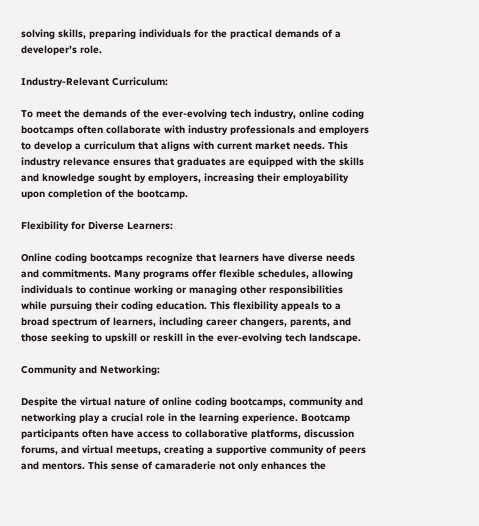solving skills, preparing individuals for the practical demands of a developer’s role.

Industry-Relevant Curriculum:

To meet the demands of the ever-evolving tech industry, online coding bootcamps often collaborate with industry professionals and employers to develop a curriculum that aligns with current market needs. This industry relevance ensures that graduates are equipped with the skills and knowledge sought by employers, increasing their employability upon completion of the bootcamp.

Flexibility for Diverse Learners:

Online coding bootcamps recognize that learners have diverse needs and commitments. Many programs offer flexible schedules, allowing individuals to continue working or managing other responsibilities while pursuing their coding education. This flexibility appeals to a broad spectrum of learners, including career changers, parents, and those seeking to upskill or reskill in the ever-evolving tech landscape.

Community and Networking:

Despite the virtual nature of online coding bootcamps, community and networking play a crucial role in the learning experience. Bootcamp participants often have access to collaborative platforms, discussion forums, and virtual meetups, creating a supportive community of peers and mentors. This sense of camaraderie not only enhances the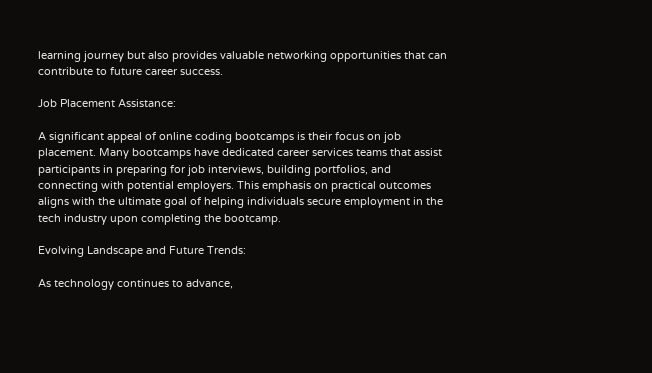learning journey but also provides valuable networking opportunities that can contribute to future career success.

Job Placement Assistance:

A significant appeal of online coding bootcamps is their focus on job placement. Many bootcamps have dedicated career services teams that assist participants in preparing for job interviews, building portfolios, and connecting with potential employers. This emphasis on practical outcomes aligns with the ultimate goal of helping individuals secure employment in the tech industry upon completing the bootcamp.

Evolving Landscape and Future Trends:

As technology continues to advance,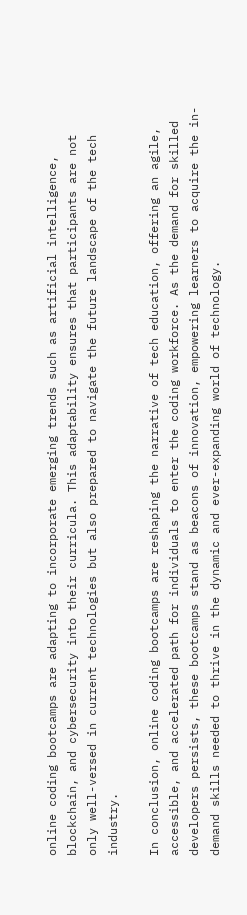online coding bootcamps are adapting to incorporate emerging trends such as artificial intelligence, blockchain, and cybersecurity into their curricula. This adaptability ensures that participants are not only well-versed in current technologies but also prepared to navigate the future landscape of the tech industry.

In conclusion, online coding bootcamps are reshaping the narrative of tech education, offering an agile, accessible, and accelerated path for individuals to enter the coding workforce. As the demand for skilled developers persists, these bootcamps stand as beacons of innovation, empowering learners to acquire the in-demand skills needed to thrive in the dynamic and ever-expanding world of technology.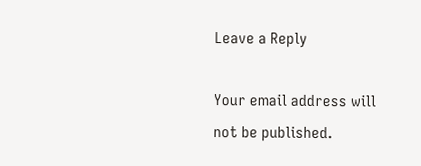Leave a Reply

Your email address will not be published.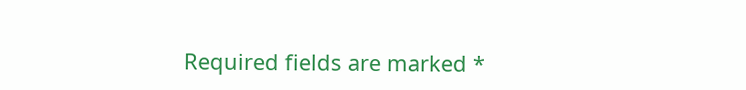Required fields are marked *